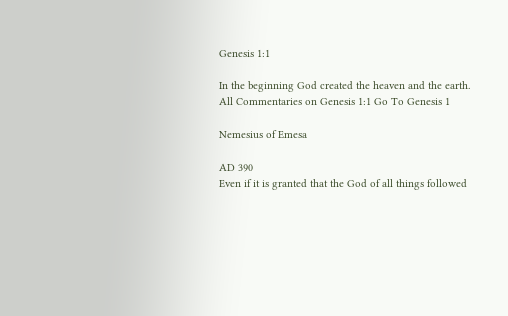Genesis 1:1

In the beginning God created the heaven and the earth.
All Commentaries on Genesis 1:1 Go To Genesis 1

Nemesius of Emesa

AD 390
Even if it is granted that the God of all things followed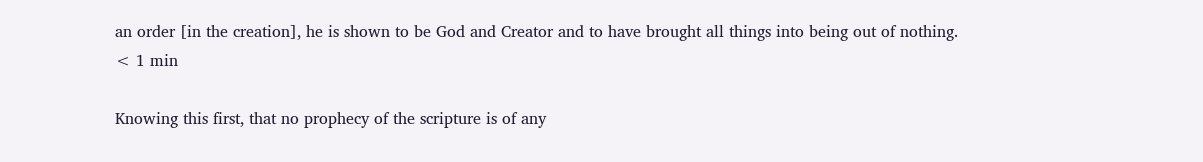an order [in the creation], he is shown to be God and Creator and to have brought all things into being out of nothing.
< 1 min

Knowing this first, that no prophecy of the scripture is of any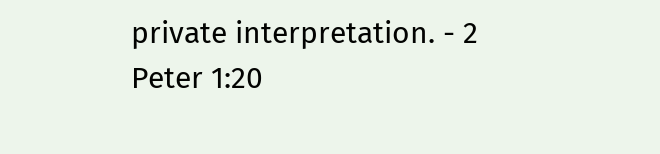private interpretation. - 2 Peter 1:20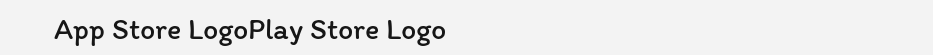App Store LogoPlay Store Logo